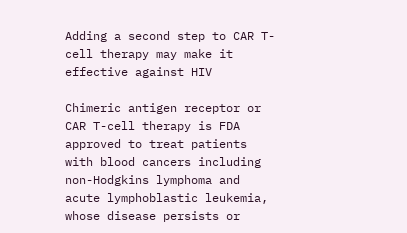Adding a second step to CAR T-cell therapy may make it effective against HIV

Chimeric antigen receptor or CAR T-cell therapy is FDA approved to treat patients with blood cancers including non-Hodgkins lymphoma and acute lymphoblastic leukemia, whose disease persists or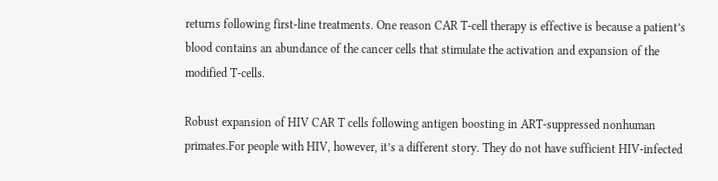returns following first-line treatments. One reason CAR T-cell therapy is effective is because a patient’s blood contains an abundance of the cancer cells that stimulate the activation and expansion of the modified T-cells.

Robust expansion of HIV CAR T cells following antigen boosting in ART-suppressed nonhuman primates.For people with HIV, however, it’s a different story. They do not have sufficient HIV-infected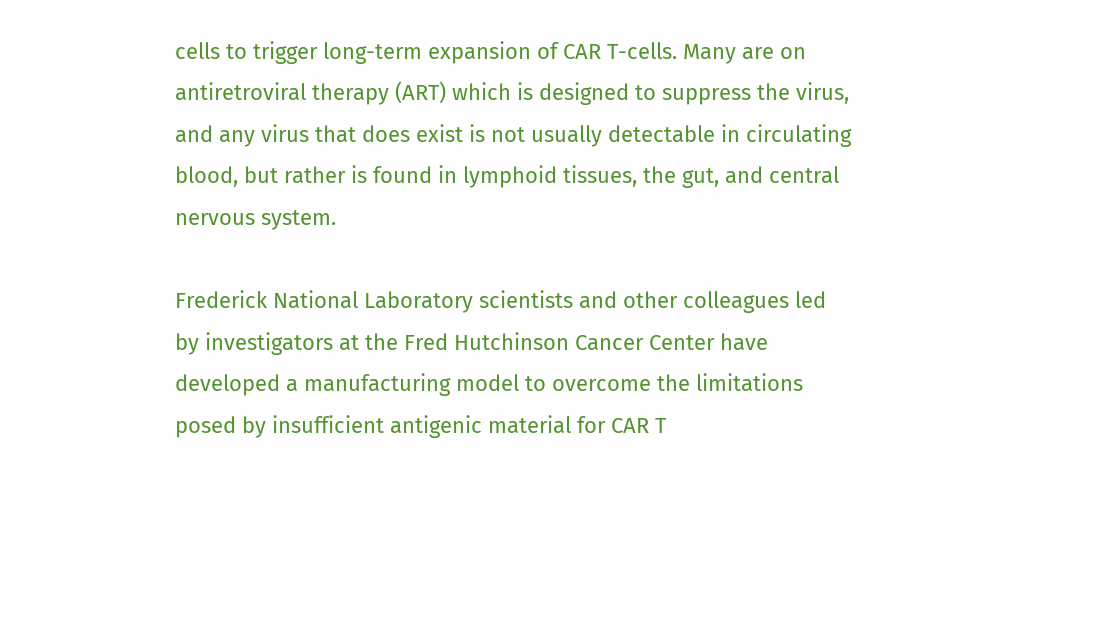cells to trigger long-term expansion of CAR T-cells. Many are on antiretroviral therapy (ART) which is designed to suppress the virus, and any virus that does exist is not usually detectable in circulating blood, but rather is found in lymphoid tissues, the gut, and central nervous system.

Frederick National Laboratory scientists and other colleagues led by investigators at the Fred Hutchinson Cancer Center have developed a manufacturing model to overcome the limitations posed by insufficient antigenic material for CAR T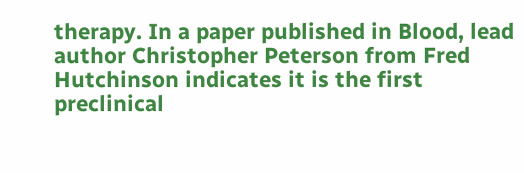therapy. In a paper published in Blood, lead author Christopher Peterson from Fred Hutchinson indicates it is the first preclinical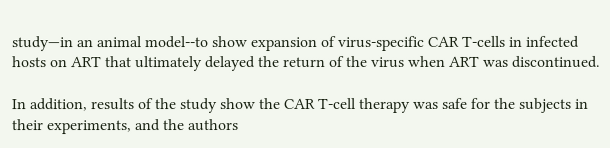study—in an animal model--to show expansion of virus-specific CAR T-cells in infected hosts on ART that ultimately delayed the return of the virus when ART was discontinued.

In addition, results of the study show the CAR T-cell therapy was safe for the subjects in their experiments, and the authors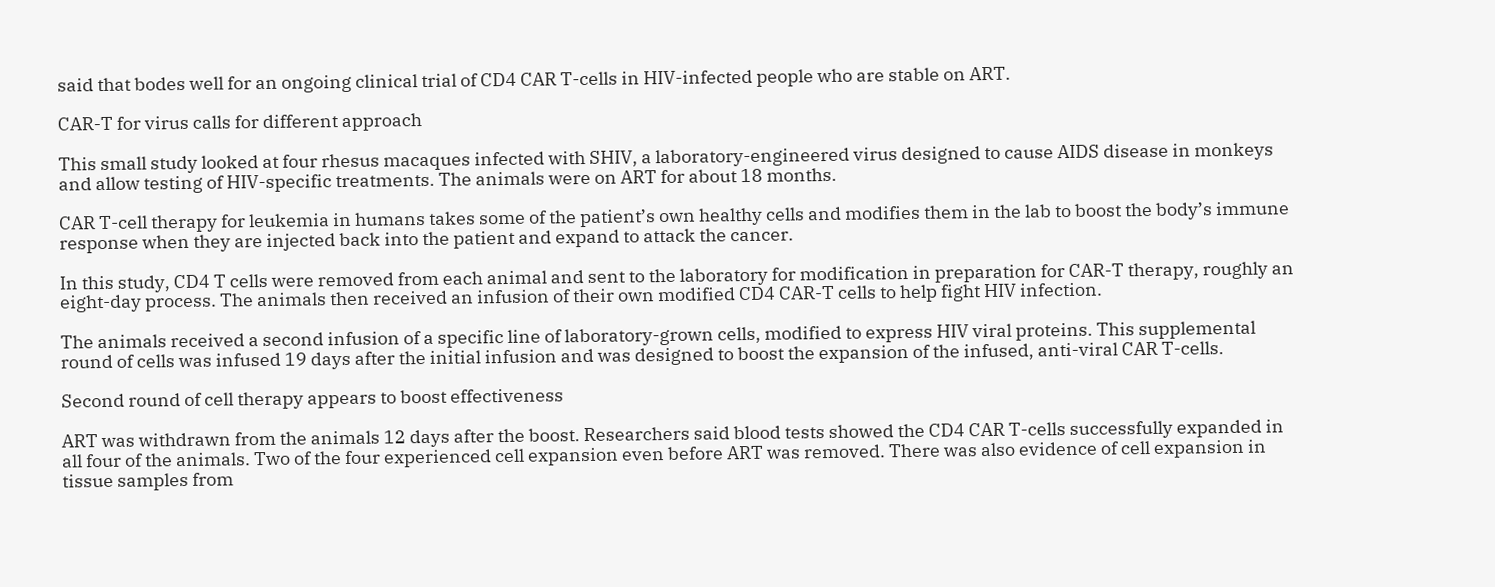said that bodes well for an ongoing clinical trial of CD4 CAR T-cells in HIV-infected people who are stable on ART.

CAR-T for virus calls for different approach

This small study looked at four rhesus macaques infected with SHIV, a laboratory-engineered virus designed to cause AIDS disease in monkeys and allow testing of HIV-specific treatments. The animals were on ART for about 18 months.

CAR T-cell therapy for leukemia in humans takes some of the patient’s own healthy cells and modifies them in the lab to boost the body’s immune response when they are injected back into the patient and expand to attack the cancer.

In this study, CD4 T cells were removed from each animal and sent to the laboratory for modification in preparation for CAR-T therapy, roughly an eight-day process. The animals then received an infusion of their own modified CD4 CAR-T cells to help fight HIV infection.

The animals received a second infusion of a specific line of laboratory-grown cells, modified to express HIV viral proteins. This supplemental round of cells was infused 19 days after the initial infusion and was designed to boost the expansion of the infused, anti-viral CAR T-cells.

Second round of cell therapy appears to boost effectiveness

ART was withdrawn from the animals 12 days after the boost. Researchers said blood tests showed the CD4 CAR T-cells successfully expanded in all four of the animals. Two of the four experienced cell expansion even before ART was removed. There was also evidence of cell expansion in tissue samples from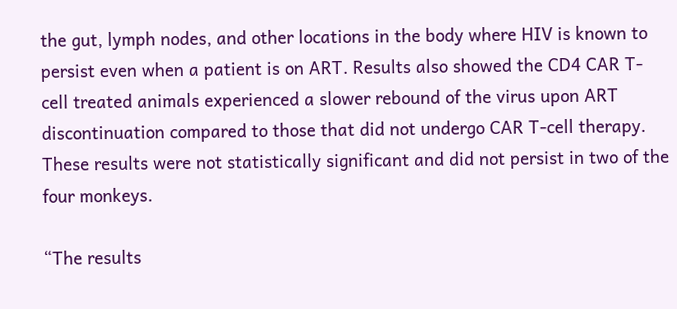the gut, lymph nodes, and other locations in the body where HIV is known to persist even when a patient is on ART. Results also showed the CD4 CAR T-cell treated animals experienced a slower rebound of the virus upon ART discontinuation compared to those that did not undergo CAR T-cell therapy. These results were not statistically significant and did not persist in two of the four monkeys.

“The results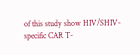of this study show HIV/SHIV-specific CAR T-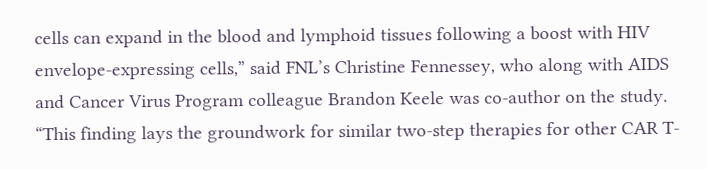cells can expand in the blood and lymphoid tissues following a boost with HIV envelope-expressing cells,” said FNL’s Christine Fennessey, who along with AIDS and Cancer Virus Program colleague Brandon Keele was co-author on the study.  “This finding lays the groundwork for similar two-step therapies for other CAR T-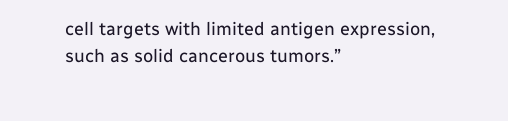cell targets with limited antigen expression, such as solid cancerous tumors.”